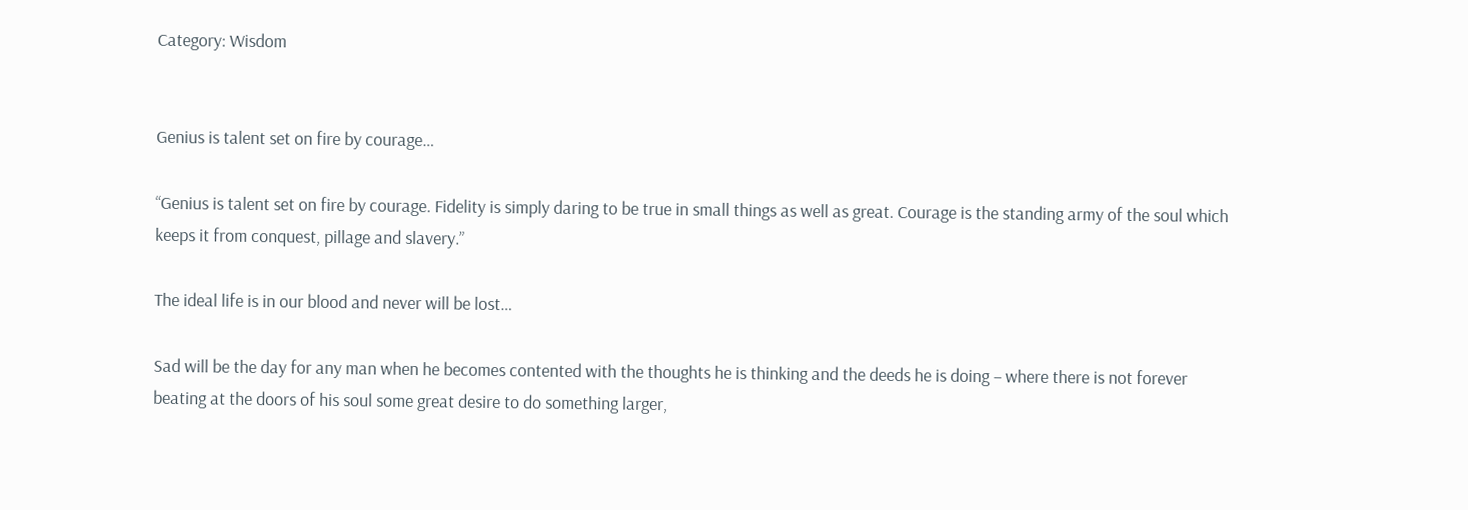Category: Wisdom


Genius is talent set on fire by courage…

“Genius is talent set on fire by courage. Fidelity is simply daring to be true in small things as well as great. Courage is the standing army of the soul which keeps it from conquest, pillage and slavery.”

The ideal life is in our blood and never will be lost…

Sad will be the day for any man when he becomes contented with the thoughts he is thinking and the deeds he is doing – where there is not forever beating at the doors of his soul some great desire to do something larger,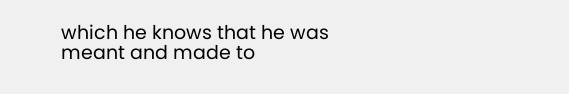which he knows that he was meant and made to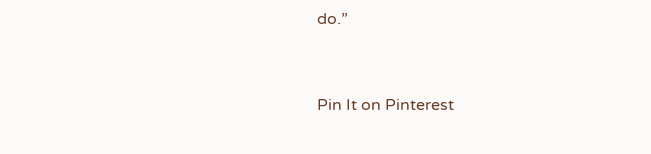do.”


Pin It on Pinterest